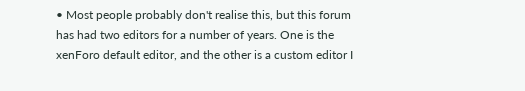• Most people probably don't realise this, but this forum has had two editors for a number of years. One is the xenForo default editor, and the other is a custom editor I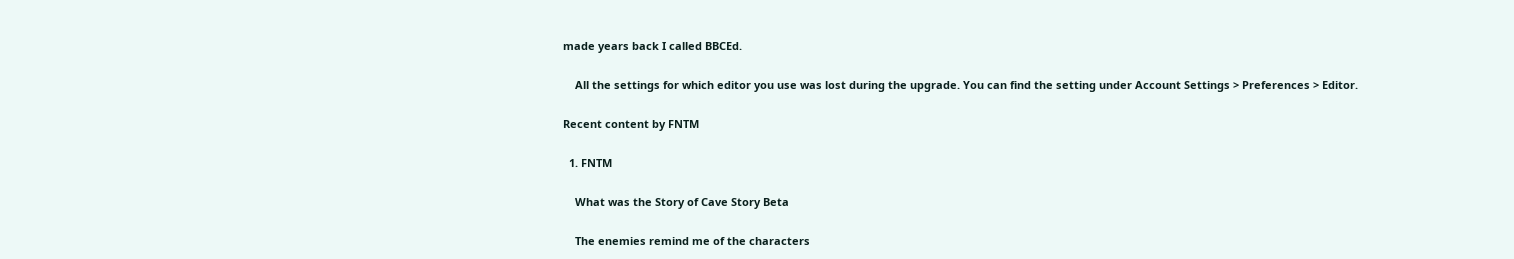made years back I called BBCEd.

    All the settings for which editor you use was lost during the upgrade. You can find the setting under Account Settings > Preferences > Editor.

Recent content by FNTM

  1. FNTM

    What was the Story of Cave Story Beta

    The enemies remind me of the characters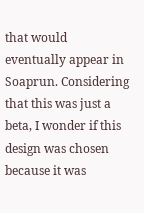that would eventually appear in Soaprun. Considering that this was just a beta, I wonder if this design was chosen because it was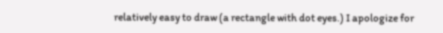relatively easy to draw (a rectangle with dot eyes.) I apologize for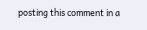posting this comment in a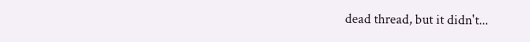dead thread, but it didn't...